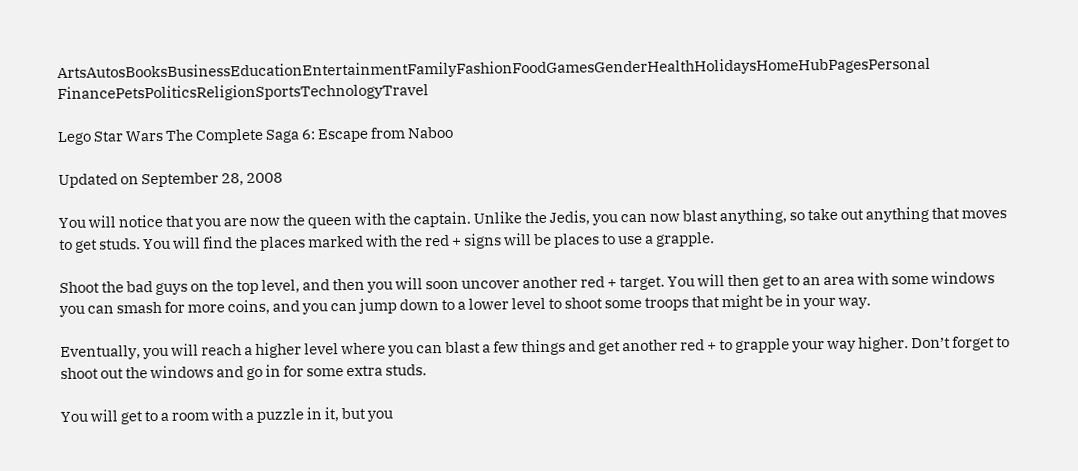ArtsAutosBooksBusinessEducationEntertainmentFamilyFashionFoodGamesGenderHealthHolidaysHomeHubPagesPersonal FinancePetsPoliticsReligionSportsTechnologyTravel

Lego Star Wars The Complete Saga 6: Escape from Naboo

Updated on September 28, 2008

You will notice that you are now the queen with the captain. Unlike the Jedis, you can now blast anything, so take out anything that moves to get studs. You will find the places marked with the red + signs will be places to use a grapple.

Shoot the bad guys on the top level, and then you will soon uncover another red + target. You will then get to an area with some windows you can smash for more coins, and you can jump down to a lower level to shoot some troops that might be in your way.

Eventually, you will reach a higher level where you can blast a few things and get another red + to grapple your way higher. Don’t forget to shoot out the windows and go in for some extra studs.

You will get to a room with a puzzle in it, but you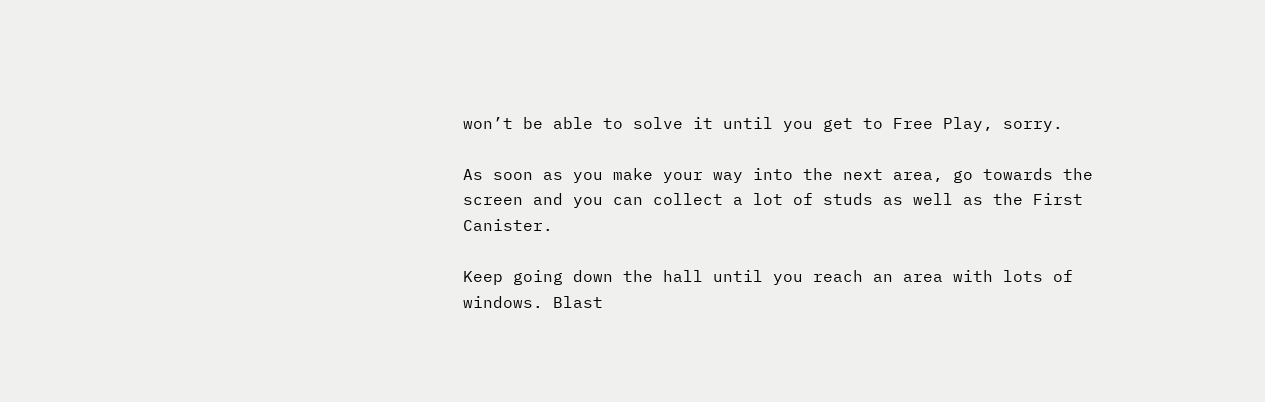won’t be able to solve it until you get to Free Play, sorry.

As soon as you make your way into the next area, go towards the screen and you can collect a lot of studs as well as the First Canister.

Keep going down the hall until you reach an area with lots of windows. Blast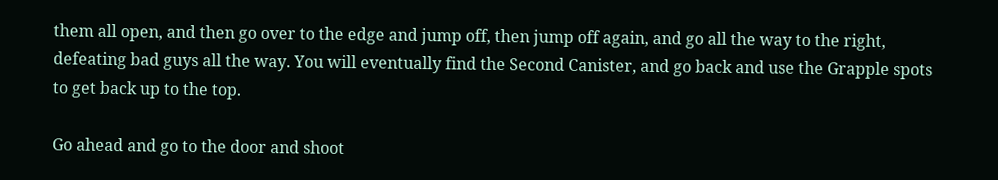them all open, and then go over to the edge and jump off, then jump off again, and go all the way to the right, defeating bad guys all the way. You will eventually find the Second Canister, and go back and use the Grapple spots to get back up to the top.

Go ahead and go to the door and shoot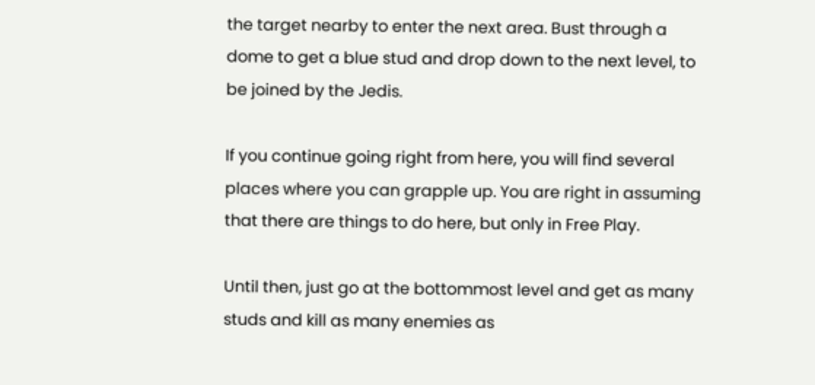the target nearby to enter the next area. Bust through a dome to get a blue stud and drop down to the next level, to be joined by the Jedis.

If you continue going right from here, you will find several places where you can grapple up. You are right in assuming that there are things to do here, but only in Free Play.

Until then, just go at the bottommost level and get as many studs and kill as many enemies as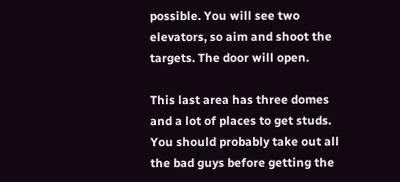possible. You will see two elevators, so aim and shoot the targets. The door will open.

This last area has three domes and a lot of places to get studs. You should probably take out all the bad guys before getting the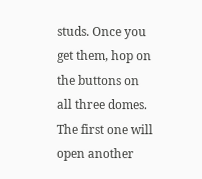studs. Once you get them, hop on the buttons on all three domes. The first one will open another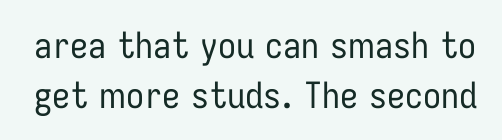area that you can smash to get more studs. The second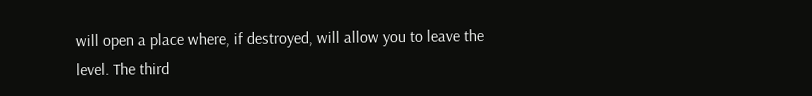will open a place where, if destroyed, will allow you to leave the level. The third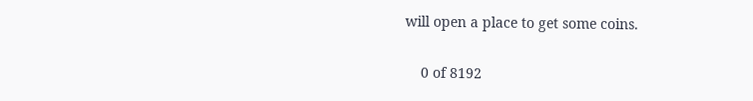will open a place to get some coins.


    0 of 8192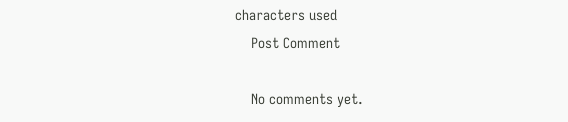characters used
    Post Comment

    No comments yet.